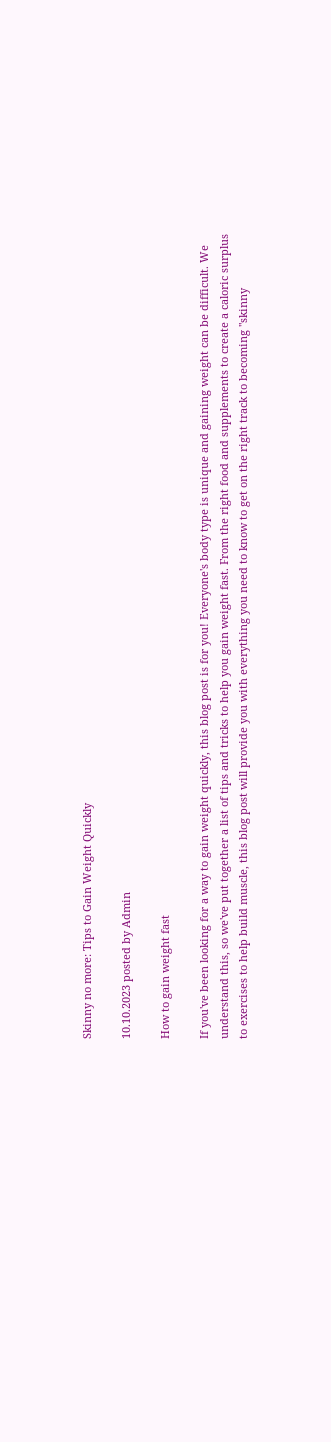Skinny no more: Tips to Gain Weight Quickly

10.10.2023 posted by Admin

How to gain weight fast

If you've been looking for a way to gain weight quickly, this blog post is for you! Everyone's body type is unique and gaining weight can be difficult. We understand this, so we've put together a list of tips and tricks to help you gain weight fast. From the right food and supplements to create a caloric surplus to exercises to help build muscle, this blog post will provide you with everything you need to know to get on the right track to becoming "skinny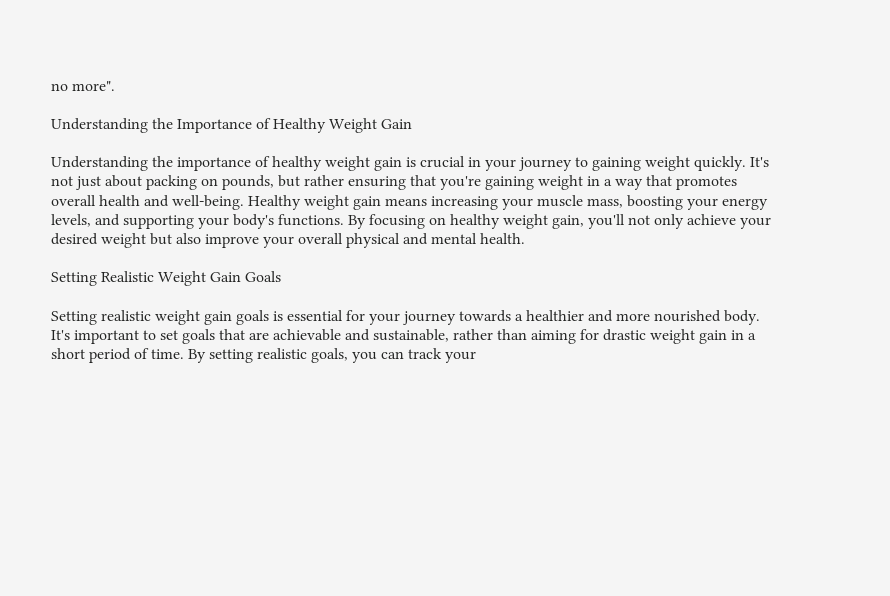no more".

Understanding the Importance of Healthy Weight Gain

Understanding the importance of healthy weight gain is crucial in your journey to gaining weight quickly. It's not just about packing on pounds, but rather ensuring that you're gaining weight in a way that promotes overall health and well-being. Healthy weight gain means increasing your muscle mass, boosting your energy levels, and supporting your body's functions. By focusing on healthy weight gain, you'll not only achieve your desired weight but also improve your overall physical and mental health.

Setting Realistic Weight Gain Goals

Setting realistic weight gain goals is essential for your journey towards a healthier and more nourished body. It's important to set goals that are achievable and sustainable, rather than aiming for drastic weight gain in a short period of time. By setting realistic goals, you can track your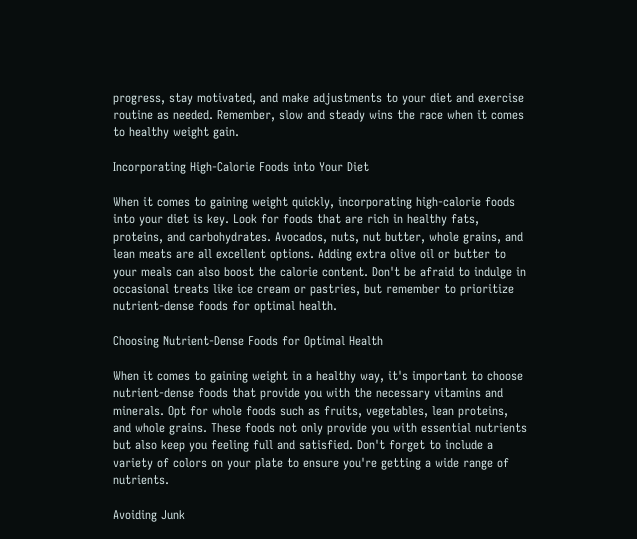progress, stay motivated, and make adjustments to your diet and exercise routine as needed. Remember, slow and steady wins the race when it comes to healthy weight gain.

Incorporating High-Calorie Foods into Your Diet

When it comes to gaining weight quickly, incorporating high-calorie foods into your diet is key. Look for foods that are rich in healthy fats, proteins, and carbohydrates. Avocados, nuts, nut butter, whole grains, and lean meats are all excellent options. Adding extra olive oil or butter to your meals can also boost the calorie content. Don't be afraid to indulge in occasional treats like ice cream or pastries, but remember to prioritize nutrient-dense foods for optimal health.

Choosing Nutrient-Dense Foods for Optimal Health

When it comes to gaining weight in a healthy way, it's important to choose nutrient-dense foods that provide you with the necessary vitamins and minerals. Opt for whole foods such as fruits, vegetables, lean proteins, and whole grains. These foods not only provide you with essential nutrients but also keep you feeling full and satisfied. Don't forget to include a variety of colors on your plate to ensure you're getting a wide range of nutrients.

Avoiding Junk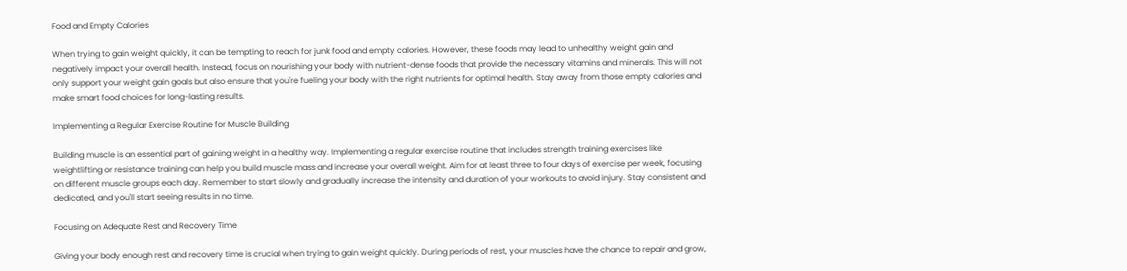Food and Empty Calories

When trying to gain weight quickly, it can be tempting to reach for junk food and empty calories. However, these foods may lead to unhealthy weight gain and negatively impact your overall health. Instead, focus on nourishing your body with nutrient-dense foods that provide the necessary vitamins and minerals. This will not only support your weight gain goals but also ensure that you're fueling your body with the right nutrients for optimal health. Stay away from those empty calories and make smart food choices for long-lasting results.

Implementing a Regular Exercise Routine for Muscle Building

Building muscle is an essential part of gaining weight in a healthy way. Implementing a regular exercise routine that includes strength training exercises like weightlifting or resistance training can help you build muscle mass and increase your overall weight. Aim for at least three to four days of exercise per week, focusing on different muscle groups each day. Remember to start slowly and gradually increase the intensity and duration of your workouts to avoid injury. Stay consistent and dedicated, and you'll start seeing results in no time.

Focusing on Adequate Rest and Recovery Time

Giving your body enough rest and recovery time is crucial when trying to gain weight quickly. During periods of rest, your muscles have the chance to repair and grow,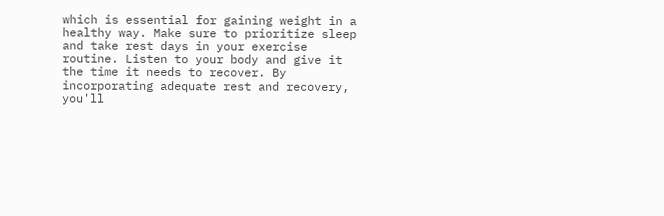which is essential for gaining weight in a healthy way. Make sure to prioritize sleep and take rest days in your exercise routine. Listen to your body and give it the time it needs to recover. By incorporating adequate rest and recovery, you'll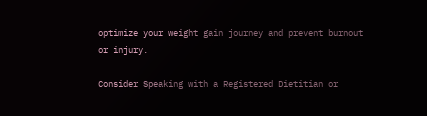optimize your weight gain journey and prevent burnout or injury.

Consider Speaking with a Registered Dietitian or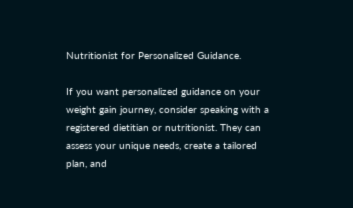Nutritionist for Personalized Guidance.

If you want personalized guidance on your weight gain journey, consider speaking with a registered dietitian or nutritionist. They can assess your unique needs, create a tailored plan, and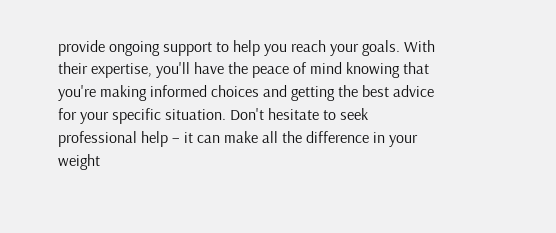provide ongoing support to help you reach your goals. With their expertise, you'll have the peace of mind knowing that you're making informed choices and getting the best advice for your specific situation. Don't hesitate to seek professional help – it can make all the difference in your weight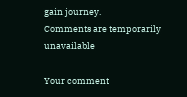gain journey.
Comments are temporarily unavailable

Your comment